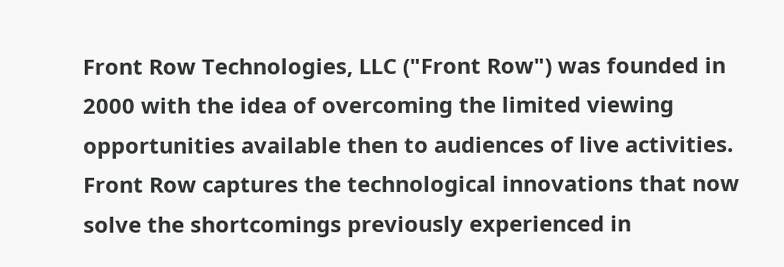Front Row Technologies, LLC ("Front Row") was founded in 2000 with the idea of overcoming the limited viewing opportunities available then to audiences of live activities.  Front Row captures the technological innovations that now solve the shortcomings previously experienced in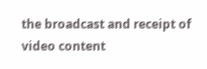the broadcast and receipt of video content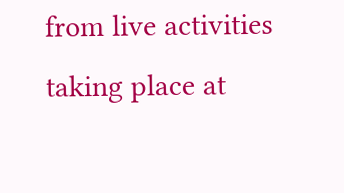from live activities taking place at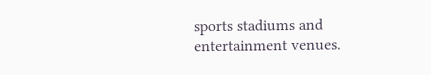sports stadiums and entertainment venues.